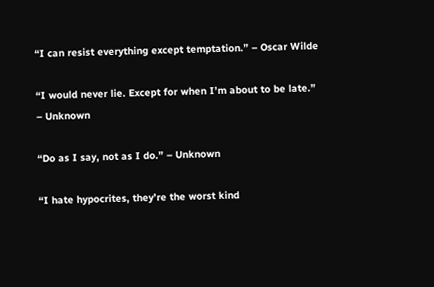“I can resist everything except temptation.” – Oscar Wilde

“I would never lie. Except for when I’m about to be late.” – Unknown

“Do as I say, not as I do.” – Unknown

“I hate hypocrites, they’re the worst kind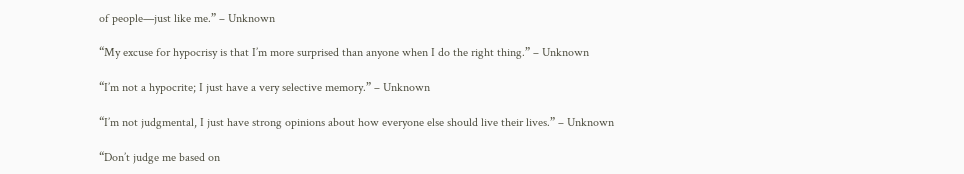of people—just like me.” – Unknown

“My excuse for hypocrisy is that I’m more surprised than anyone when I do the right thing.” – Unknown

“I’m not a hypocrite; I just have a very selective memory.” – Unknown

“I’m not judgmental, I just have strong opinions about how everyone else should live their lives.” – Unknown

“Don’t judge me based on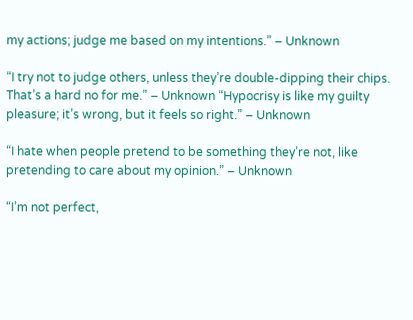my actions; judge me based on my intentions.” – Unknown

“I try not to judge others, unless they’re double-dipping their chips. That’s a hard no for me.” – Unknown “Hypocrisy is like my guilty pleasure; it’s wrong, but it feels so right.” – Unknown

“I hate when people pretend to be something they’re not, like pretending to care about my opinion.” – Unknown

“I’m not perfect,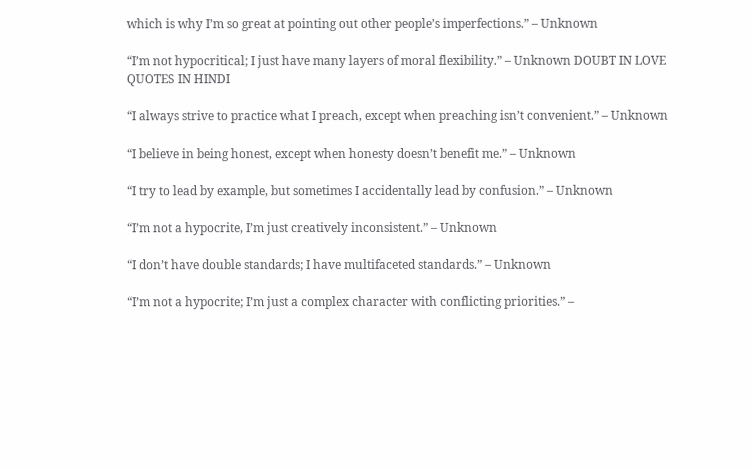which is why I’m so great at pointing out other people’s imperfections.” – Unknown

“I’m not hypocritical; I just have many layers of moral flexibility.” – Unknown DOUBT IN LOVE QUOTES IN HINDI

“I always strive to practice what I preach, except when preaching isn’t convenient.” – Unknown

“I believe in being honest, except when honesty doesn’t benefit me.” – Unknown

“I try to lead by example, but sometimes I accidentally lead by confusion.” – Unknown

“I’m not a hypocrite, I’m just creatively inconsistent.” – Unknown

“I don’t have double standards; I have multifaceted standards.” – Unknown

“I’m not a hypocrite; I’m just a complex character with conflicting priorities.” –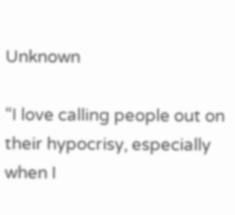Unknown

“I love calling people out on their hypocrisy, especially when I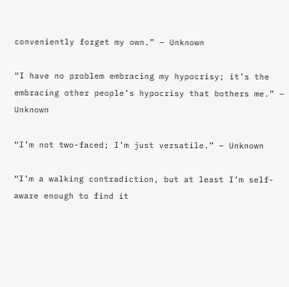conveniently forget my own.” – Unknown

“I have no problem embracing my hypocrisy; it’s the embracing other people’s hypocrisy that bothers me.” – Unknown

“I’m not two-faced; I’m just versatile.” – Unknown

“I’m a walking contradiction, but at least I’m self-aware enough to find it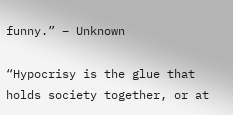funny.” – Unknown

“Hypocrisy is the glue that holds society together, or at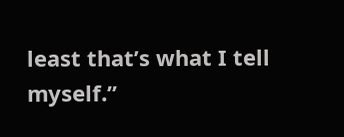least that’s what I tell myself.”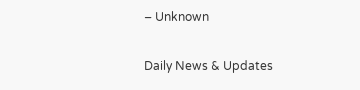– Unknown

Daily News & Updates